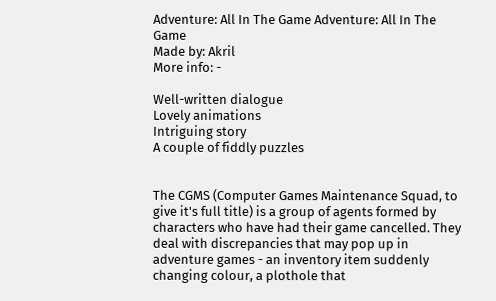Adventure: All In The Game Adventure: All In The Game
Made by: Akril
More info: -

Well-written dialogue
Lovely animations
Intriguing story
A couple of fiddly puzzles


The CGMS (Computer Games Maintenance Squad, to give it's full title) is a group of agents formed by characters who have had their game cancelled. They deal with discrepancies that may pop up in adventure games - an inventory item suddenly changing colour, a plothole that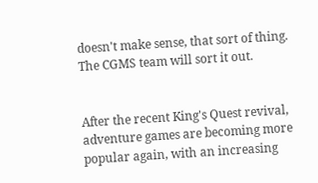doesn't make sense, that sort of thing. The CGMS team will sort it out.


After the recent King's Quest revival, adventure games are becoming more popular again, with an increasing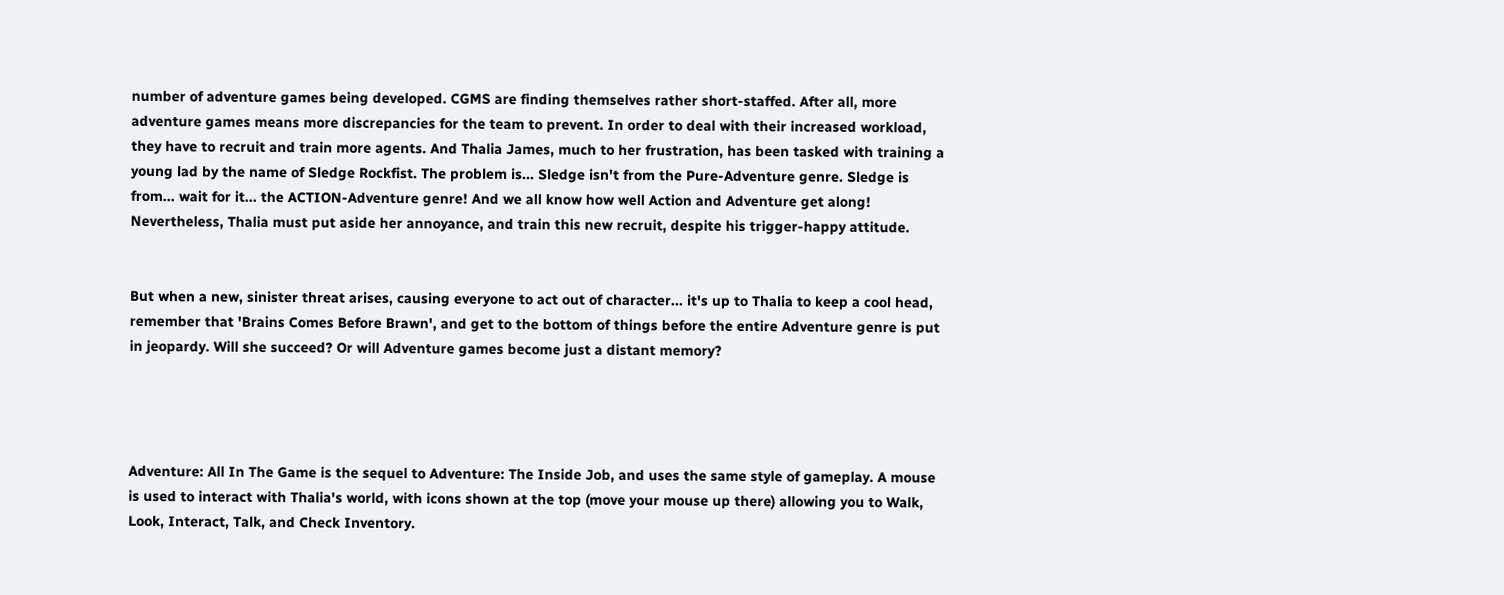number of adventure games being developed. CGMS are finding themselves rather short-staffed. After all, more adventure games means more discrepancies for the team to prevent. In order to deal with their increased workload, they have to recruit and train more agents. And Thalia James, much to her frustration, has been tasked with training a young lad by the name of Sledge Rockfist. The problem is... Sledge isn't from the Pure-Adventure genre. Sledge is from... wait for it... the ACTION-Adventure genre! And we all know how well Action and Adventure get along! Nevertheless, Thalia must put aside her annoyance, and train this new recruit, despite his trigger-happy attitude.


But when a new, sinister threat arises, causing everyone to act out of character... it's up to Thalia to keep a cool head, remember that 'Brains Comes Before Brawn', and get to the bottom of things before the entire Adventure genre is put in jeopardy. Will she succeed? Or will Adventure games become just a distant memory?




Adventure: All In The Game is the sequel to Adventure: The Inside Job, and uses the same style of gameplay. A mouse is used to interact with Thalia's world, with icons shown at the top (move your mouse up there) allowing you to Walk, Look, Interact, Talk, and Check Inventory.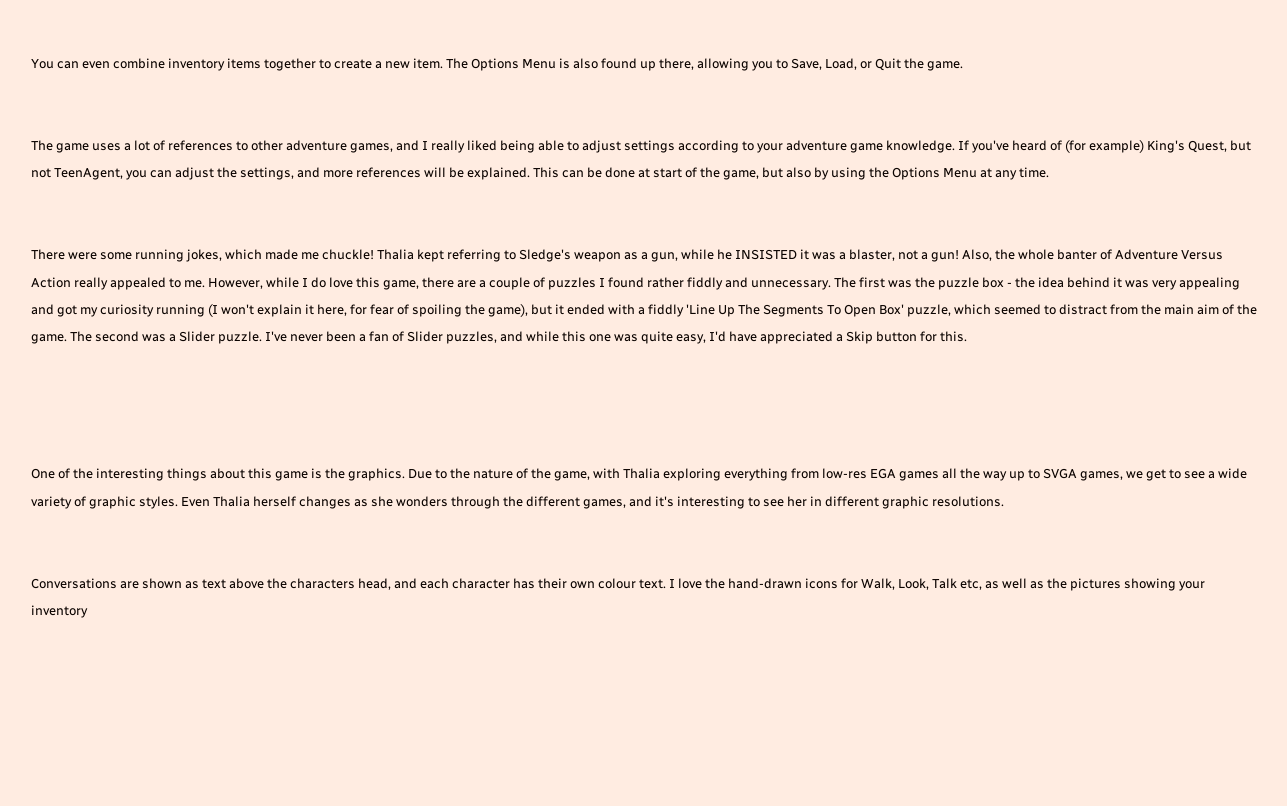You can even combine inventory items together to create a new item. The Options Menu is also found up there, allowing you to Save, Load, or Quit the game.


The game uses a lot of references to other adventure games, and I really liked being able to adjust settings according to your adventure game knowledge. If you've heard of (for example) King's Quest, but not TeenAgent, you can adjust the settings, and more references will be explained. This can be done at start of the game, but also by using the Options Menu at any time.


There were some running jokes, which made me chuckle! Thalia kept referring to Sledge's weapon as a gun, while he INSISTED it was a blaster, not a gun! Also, the whole banter of Adventure Versus Action really appealed to me. However, while I do love this game, there are a couple of puzzles I found rather fiddly and unnecessary. The first was the puzzle box - the idea behind it was very appealing and got my curiosity running (I won't explain it here, for fear of spoiling the game), but it ended with a fiddly 'Line Up The Segments To Open Box' puzzle, which seemed to distract from the main aim of the game. The second was a Slider puzzle. I've never been a fan of Slider puzzles, and while this one was quite easy, I'd have appreciated a Skip button for this.




One of the interesting things about this game is the graphics. Due to the nature of the game, with Thalia exploring everything from low-res EGA games all the way up to SVGA games, we get to see a wide variety of graphic styles. Even Thalia herself changes as she wonders through the different games, and it's interesting to see her in different graphic resolutions.


Conversations are shown as text above the characters head, and each character has their own colour text. I love the hand-drawn icons for Walk, Look, Talk etc, as well as the pictures showing your inventory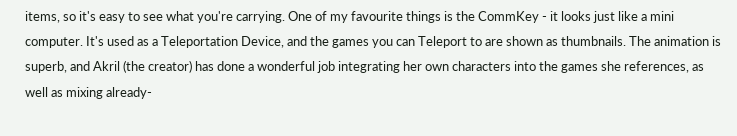items, so it's easy to see what you're carrying. One of my favourite things is the CommKey - it looks just like a mini computer. It's used as a Teleportation Device, and the games you can Teleport to are shown as thumbnails. The animation is superb, and Akril (the creator) has done a wonderful job integrating her own characters into the games she references, as well as mixing already-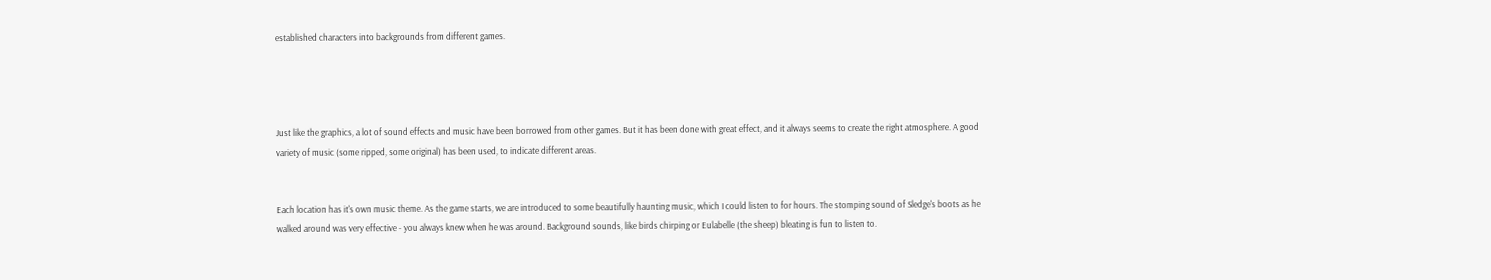established characters into backgrounds from different games.




Just like the graphics, a lot of sound effects and music have been borrowed from other games. But it has been done with great effect, and it always seems to create the right atmosphere. A good variety of music (some ripped, some original) has been used, to indicate different areas.


Each location has it's own music theme. As the game starts, we are introduced to some beautifully haunting music, which I could listen to for hours. The stomping sound of Sledge's boots as he walked around was very effective - you always knew when he was around. Background sounds, like birds chirping or Eulabelle (the sheep) bleating is fun to listen to.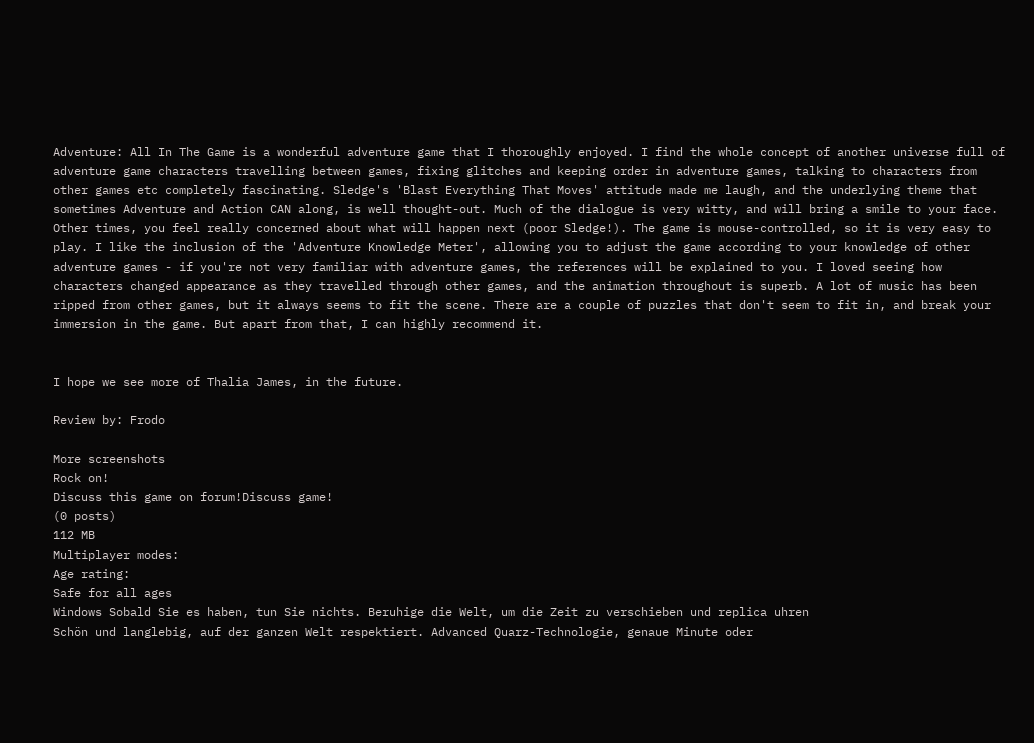Adventure: All In The Game is a wonderful adventure game that I thoroughly enjoyed. I find the whole concept of another universe full of adventure game characters travelling between games, fixing glitches and keeping order in adventure games, talking to characters from other games etc completely fascinating. Sledge's 'Blast Everything That Moves' attitude made me laugh, and the underlying theme that sometimes Adventure and Action CAN along, is well thought-out. Much of the dialogue is very witty, and will bring a smile to your face. Other times, you feel really concerned about what will happen next (poor Sledge!). The game is mouse-controlled, so it is very easy to play. I like the inclusion of the 'Adventure Knowledge Meter', allowing you to adjust the game according to your knowledge of other adventure games - if you're not very familiar with adventure games, the references will be explained to you. I loved seeing how characters changed appearance as they travelled through other games, and the animation throughout is superb. A lot of music has been ripped from other games, but it always seems to fit the scene. There are a couple of puzzles that don't seem to fit in, and break your immersion in the game. But apart from that, I can highly recommend it.


I hope we see more of Thalia James, in the future.

Review by: Frodo

More screenshots
Rock on!
Discuss this game on forum!Discuss game!
(0 posts)
112 MB
Multiplayer modes:
Age rating:
Safe for all ages
Windows Sobald Sie es haben, tun Sie nichts. Beruhige die Welt, um die Zeit zu verschieben und replica uhren
Schön und langlebig, auf der ganzen Welt respektiert. Advanced Quarz-Technologie, genaue Minute oder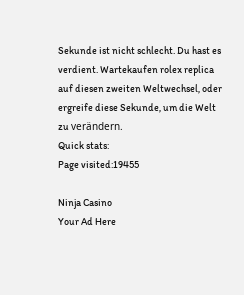Sekunde ist nicht schlecht. Du hast es verdient. Wartekaufen rolex replica auf diesen zweiten Weltwechsel, oder ergreife diese Sekunde, um die Welt zu verändern.
Quick stats:
Page visited:19455

Ninja Casino
Your Ad Here